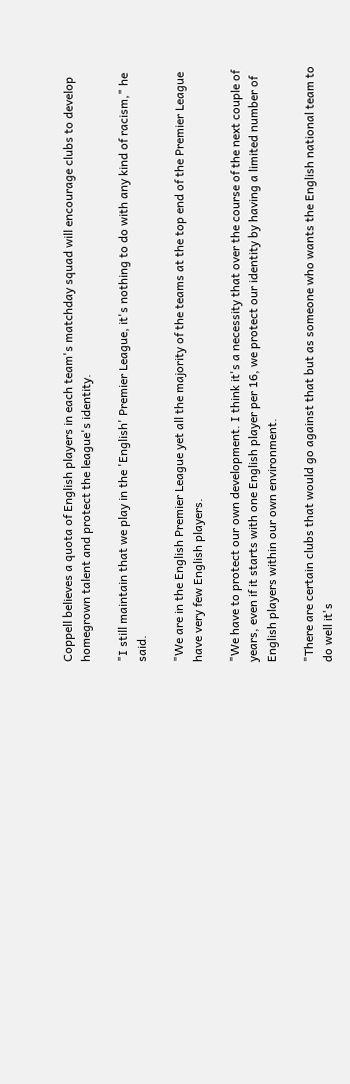Coppell believes a quota of English players in each team's matchday squad will encourage clubs to develop homegrown talent and protect the league's identity.

"I still maintain that we play in the 'English' Premier League, it's nothing to do with any kind of racism," he said.

"We are in the English Premier League yet all the majority of the teams at the top end of the Premier League have very few English players.

"We have to protect our own development. I think it's a necessity that over the course of the next couple of years, even if it starts with one English player per 16, we protect our identity by having a limited number of English players within our own environment.

"There are certain clubs that would go against that but as someone who wants the English national team to do well it's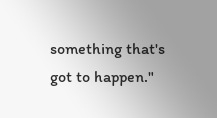something that's got to happen."